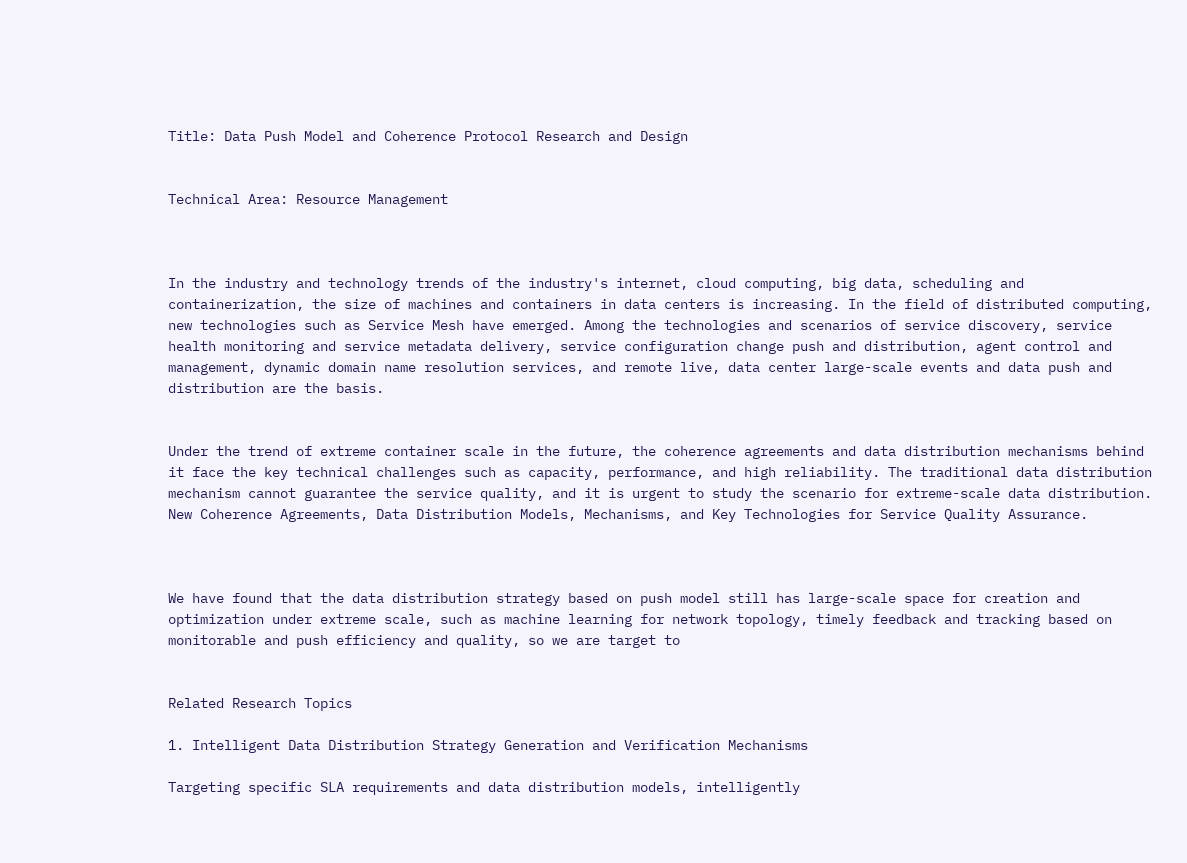Title: Data Push Model and Coherence Protocol Research and Design


Technical Area: Resource Management



In the industry and technology trends of the industry's internet, cloud computing, big data, scheduling and containerization, the size of machines and containers in data centers is increasing. In the field of distributed computing, new technologies such as Service Mesh have emerged. Among the technologies and scenarios of service discovery, service health monitoring and service metadata delivery, service configuration change push and distribution, agent control and management, dynamic domain name resolution services, and remote live, data center large-scale events and data push and distribution are the basis.


Under the trend of extreme container scale in the future, the coherence agreements and data distribution mechanisms behind it face the key technical challenges such as capacity, performance, and high reliability. The traditional data distribution mechanism cannot guarantee the service quality, and it is urgent to study the scenario for extreme-scale data distribution. New Coherence Agreements, Data Distribution Models, Mechanisms, and Key Technologies for Service Quality Assurance.



We have found that the data distribution strategy based on push model still has large-scale space for creation and optimization under extreme scale, such as machine learning for network topology, timely feedback and tracking based on monitorable and push efficiency and quality, so we are target to


Related Research Topics

1. Intelligent Data Distribution Strategy Generation and Verification Mechanisms

Targeting specific SLA requirements and data distribution models, intelligently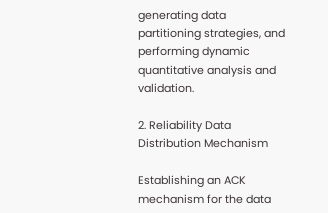generating data partitioning strategies, and performing dynamic quantitative analysis and validation.

2. Reliability Data Distribution Mechanism

Establishing an ACK mechanism for the data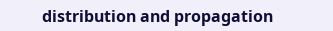distribution and propagation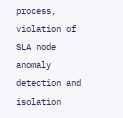process, violation of SLA node anomaly detection and isolation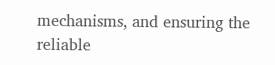mechanisms, and ensuring the reliable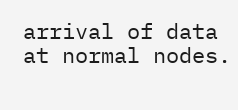arrival of data at normal nodes.